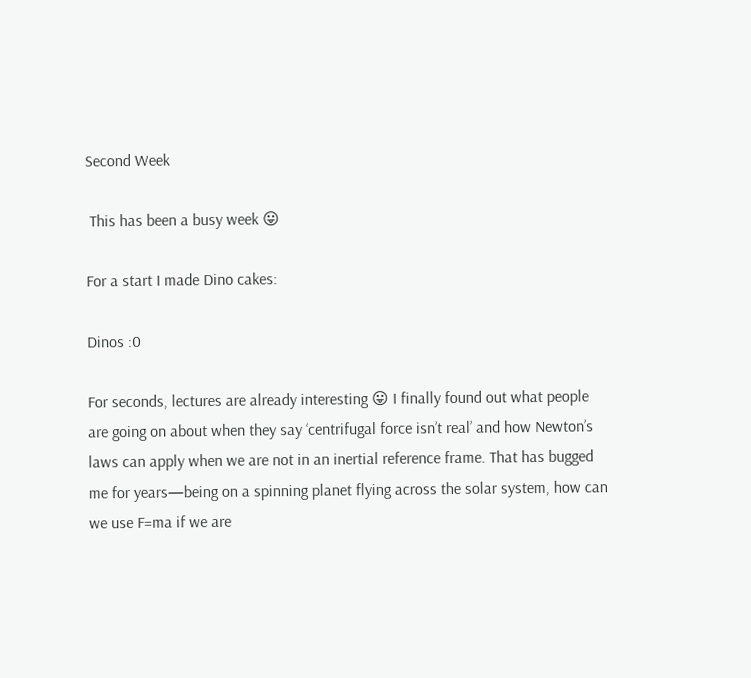Second Week

 This has been a busy week 😛

For a start I made Dino cakes:

Dinos :0

For seconds, lectures are already interesting 😛 I finally found out what people are going on about when they say ‘centrifugal force isn’t real’ and how Newton’s laws can apply when we are not in an inertial reference frame. That has bugged me for years—being on a spinning planet flying across the solar system, how can we use F=ma if we are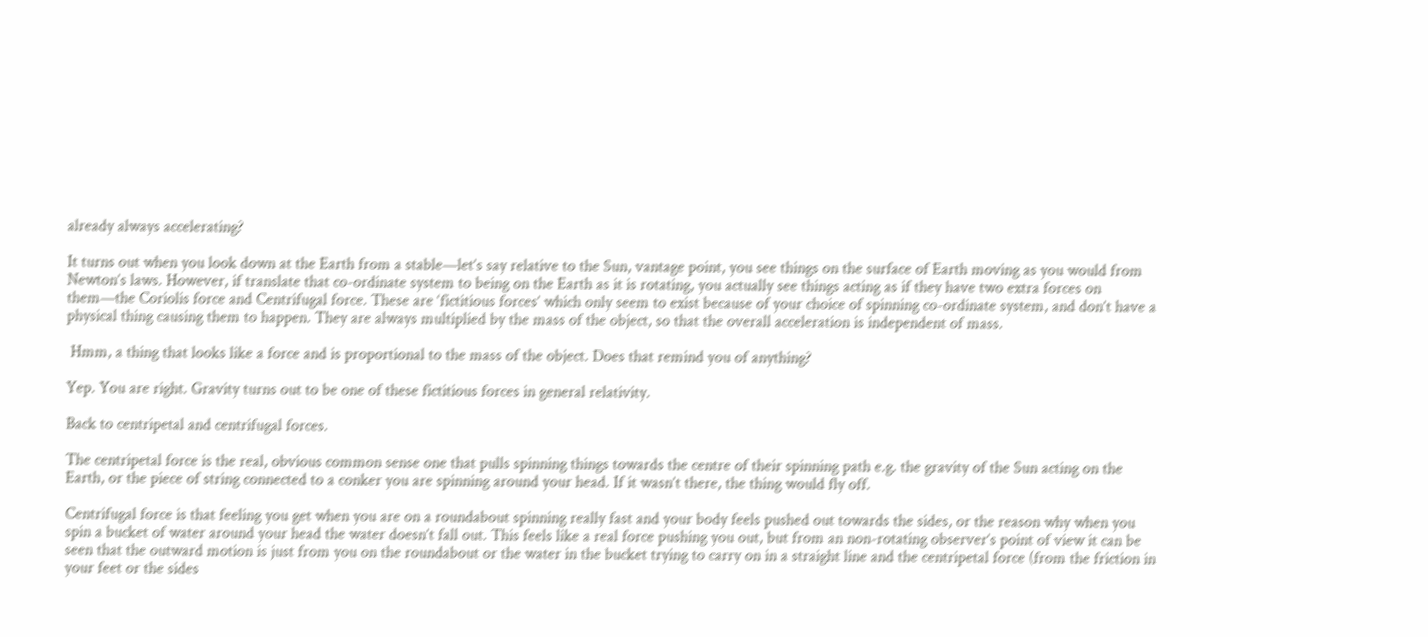already always accelerating?

It turns out when you look down at the Earth from a stable—let’s say relative to the Sun, vantage point, you see things on the surface of Earth moving as you would from Newton’s laws. However, if translate that co-ordinate system to being on the Earth as it is rotating, you actually see things acting as if they have two extra forces on them—the Coriolis force and Centrifugal force. These are ‘fictitious forces’ which only seem to exist because of your choice of spinning co-ordinate system, and don’t have a physical thing causing them to happen. They are always multiplied by the mass of the object, so that the overall acceleration is independent of mass.

 Hmm, a thing that looks like a force and is proportional to the mass of the object. Does that remind you of anything?

Yep. You are right. Gravity turns out to be one of these fictitious forces in general relativity.

Back to centripetal and centrifugal forces.

The centripetal force is the real, obvious common sense one that pulls spinning things towards the centre of their spinning path e.g. the gravity of the Sun acting on the Earth, or the piece of string connected to a conker you are spinning around your head. If it wasn’t there, the thing would fly off.

Centrifugal force is that feeling you get when you are on a roundabout spinning really fast and your body feels pushed out towards the sides, or the reason why when you spin a bucket of water around your head the water doesn’t fall out. This feels like a real force pushing you out, but from an non-rotating observer’s point of view it can be seen that the outward motion is just from you on the roundabout or the water in the bucket trying to carry on in a straight line and the centripetal force (from the friction in your feet or the sides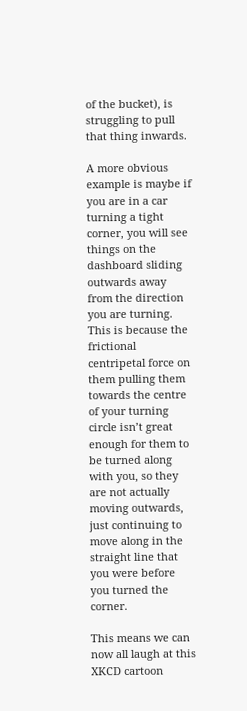of the bucket), is struggling to pull that thing inwards.

A more obvious example is maybe if you are in a car turning a tight corner, you will see things on the dashboard sliding outwards away from the direction you are turning. This is because the frictional centripetal force on them pulling them towards the centre of your turning circle isn’t great enough for them to be turned along with you, so they are not actually moving outwards, just continuing to move along in the straight line that you were before you turned the corner.

This means we can now all laugh at this XKCD cartoon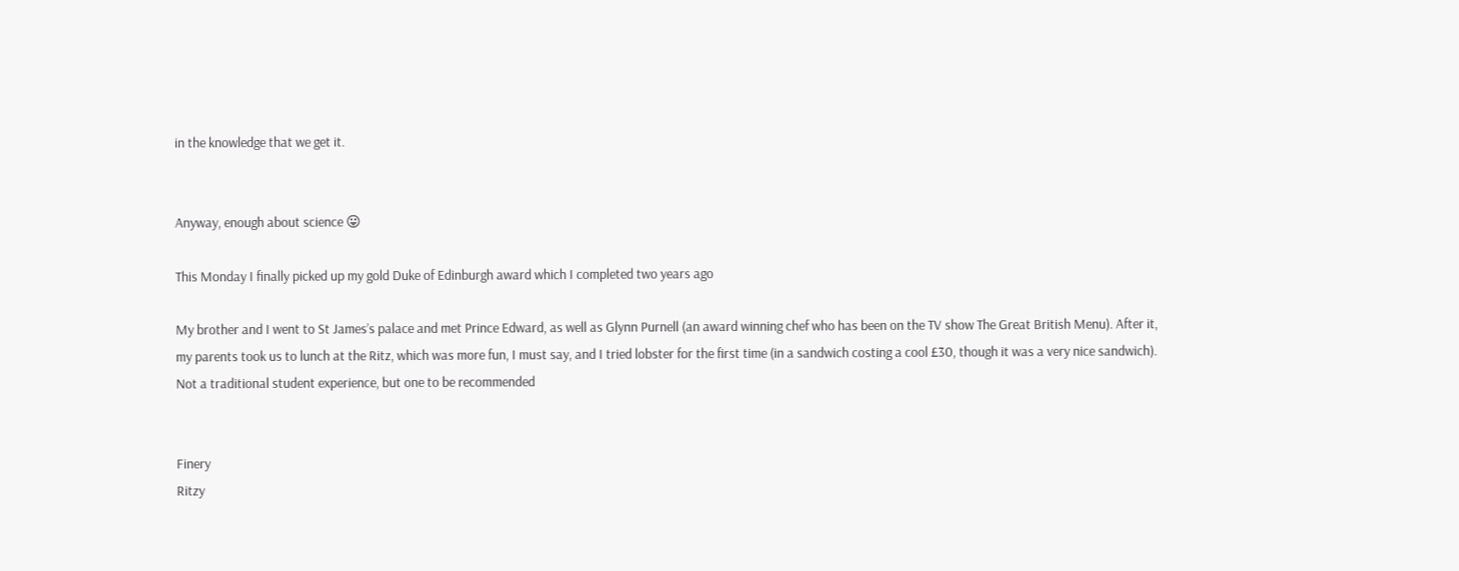in the knowledge that we get it.


Anyway, enough about science 😛

This Monday I finally picked up my gold Duke of Edinburgh award which I completed two years ago

My brother and I went to St James’s palace and met Prince Edward, as well as Glynn Purnell (an award winning chef who has been on the TV show The Great British Menu). After it, my parents took us to lunch at the Ritz, which was more fun, I must say, and I tried lobster for the first time (in a sandwich costing a cool £30, though it was a very nice sandwich). Not a traditional student experience, but one to be recommended


Finery
Ritzy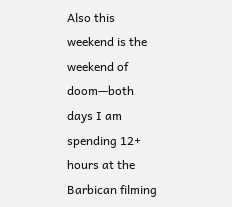Also this weekend is the weekend of doom—both days I am spending 12+ hours at the Barbican filming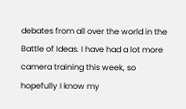debates from all over the world in the Battle of Ideas. I have had a lot more camera training this week, so hopefully I know my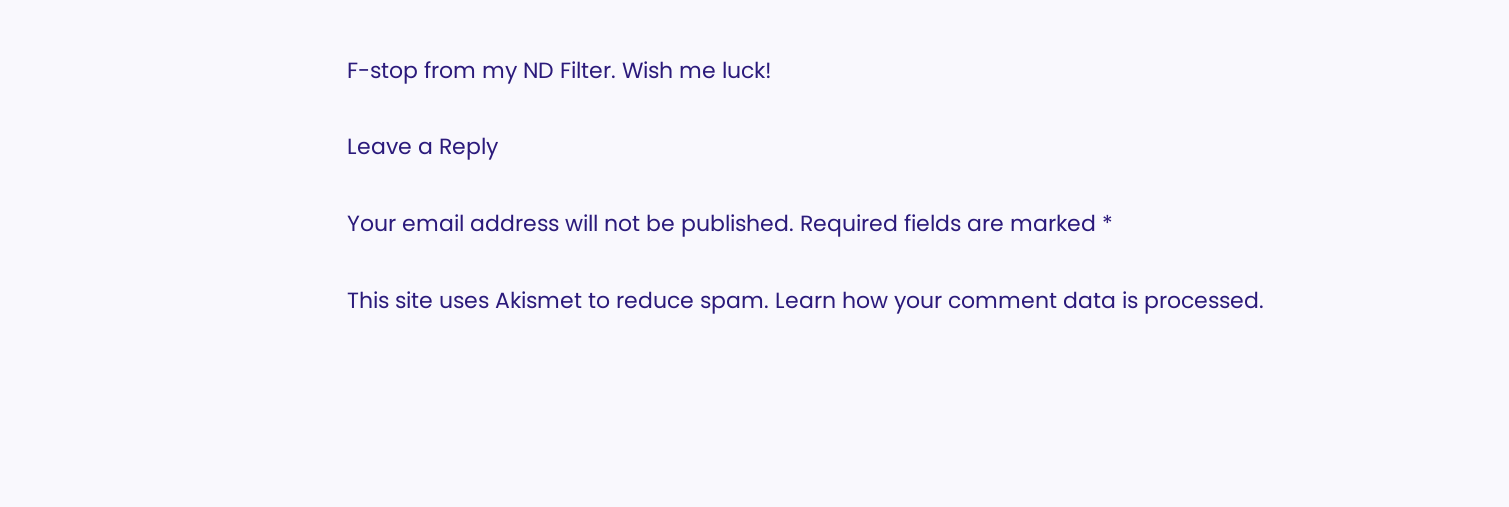F-stop from my ND Filter. Wish me luck!

Leave a Reply

Your email address will not be published. Required fields are marked *

This site uses Akismet to reduce spam. Learn how your comment data is processed.